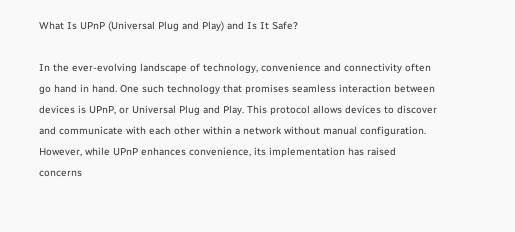What Is UPnP (Universal Plug and Play) and Is It Safe?

In the ever-evolving landscape of technology, convenience and connectivity often go hand in hand. One such technology that promises seamless interaction between devices is UPnP, or Universal Plug and Play. This protocol allows devices to discover and communicate with each other within a network without manual configuration. However, while UPnP enhances convenience, its implementation has raised concerns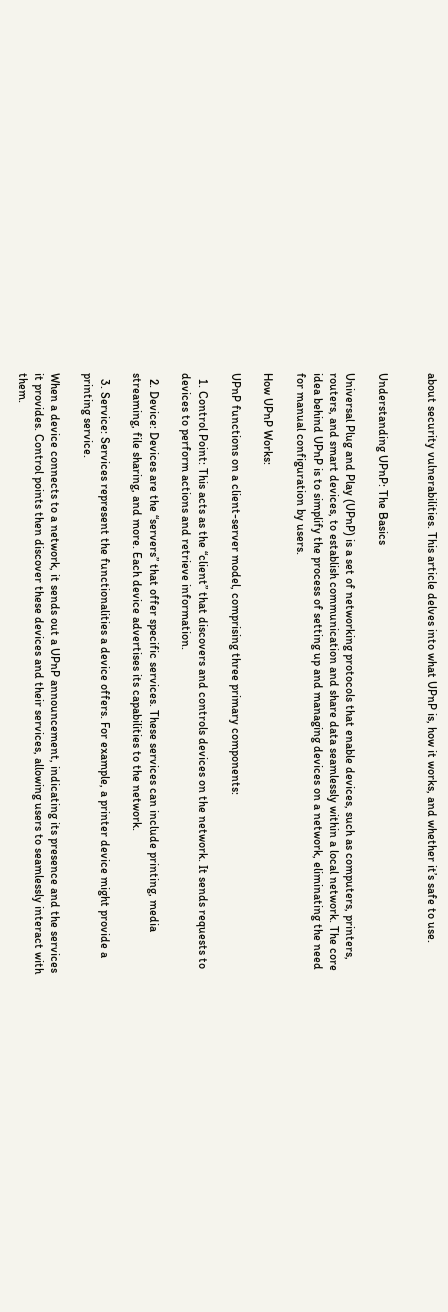about security vulnerabilities. This article delves into what UPnP is, how it works, and whether it’s safe to use.


Understanding UPnP: The Basics

Universal Plug and Play (UPnP) is a set of networking protocols that enable devices, such as computers, printers, routers, and smart devices, to establish communication and share data seamlessly within a local network. The core idea behind UPnP is to simplify the process of setting up and managing devices on a network, eliminating the need for manual configuration by users.

How UPnP Works:

UPnP functions on a client-server model, comprising three primary components:

  1. Control Point: This acts as the “client” that discovers and controls devices on the network. It sends requests to devices to perform actions and retrieve information.

  2. Device: Devices are the “servers” that offer specific services. These services can include printing, media streaming, file sharing, and more. Each device advertises its capabilities to the network.

  3. Service: Services represent the functionalities a device offers. For example, a printer device might provide a printing service.

When a device connects to a network, it sends out a UPnP announcement, indicating its presence and the services it provides. Control points then discover these devices and their services, allowing users to seamlessly interact with them.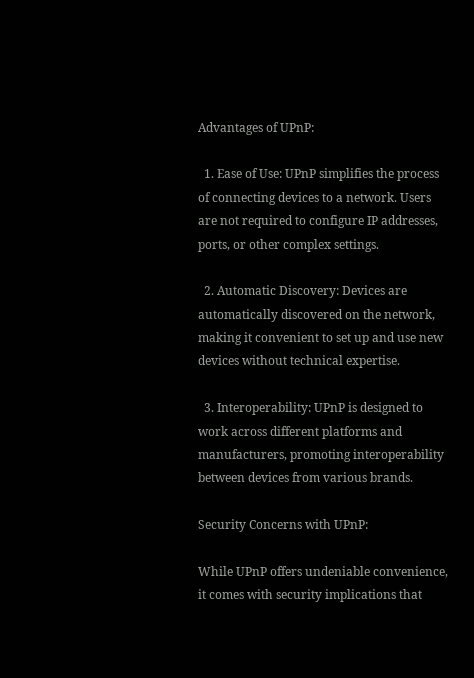Advantages of UPnP:

  1. Ease of Use: UPnP simplifies the process of connecting devices to a network. Users are not required to configure IP addresses, ports, or other complex settings.

  2. Automatic Discovery: Devices are automatically discovered on the network, making it convenient to set up and use new devices without technical expertise.

  3. Interoperability: UPnP is designed to work across different platforms and manufacturers, promoting interoperability between devices from various brands.

Security Concerns with UPnP:

While UPnP offers undeniable convenience, it comes with security implications that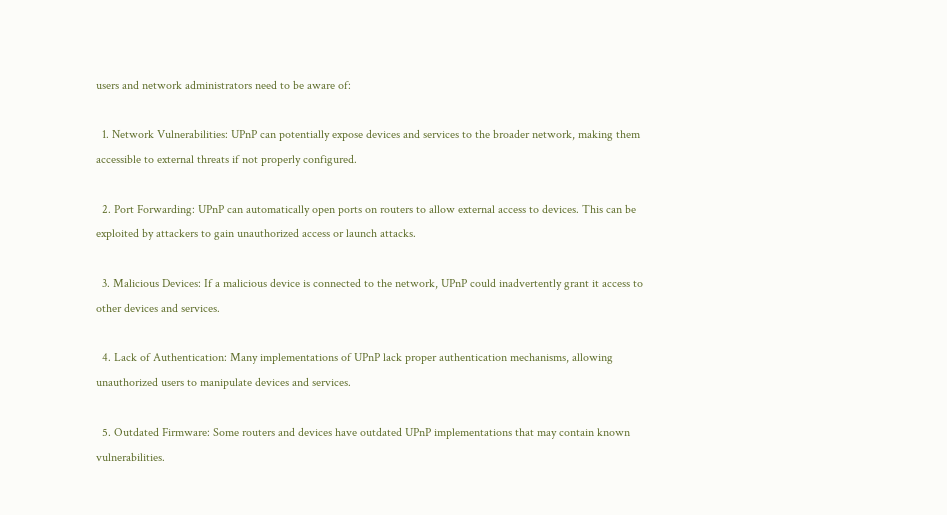users and network administrators need to be aware of:

  1. Network Vulnerabilities: UPnP can potentially expose devices and services to the broader network, making them accessible to external threats if not properly configured.

  2. Port Forwarding: UPnP can automatically open ports on routers to allow external access to devices. This can be exploited by attackers to gain unauthorized access or launch attacks.

  3. Malicious Devices: If a malicious device is connected to the network, UPnP could inadvertently grant it access to other devices and services.

  4. Lack of Authentication: Many implementations of UPnP lack proper authentication mechanisms, allowing unauthorized users to manipulate devices and services.

  5. Outdated Firmware: Some routers and devices have outdated UPnP implementations that may contain known vulnerabilities.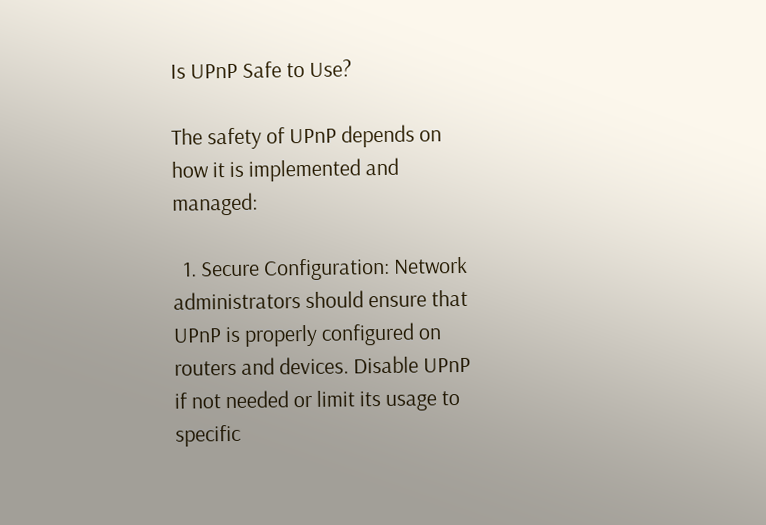Is UPnP Safe to Use?

The safety of UPnP depends on how it is implemented and managed:

  1. Secure Configuration: Network administrators should ensure that UPnP is properly configured on routers and devices. Disable UPnP if not needed or limit its usage to specific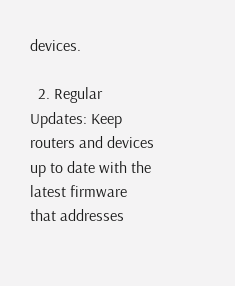devices.

  2. Regular Updates: Keep routers and devices up to date with the latest firmware that addresses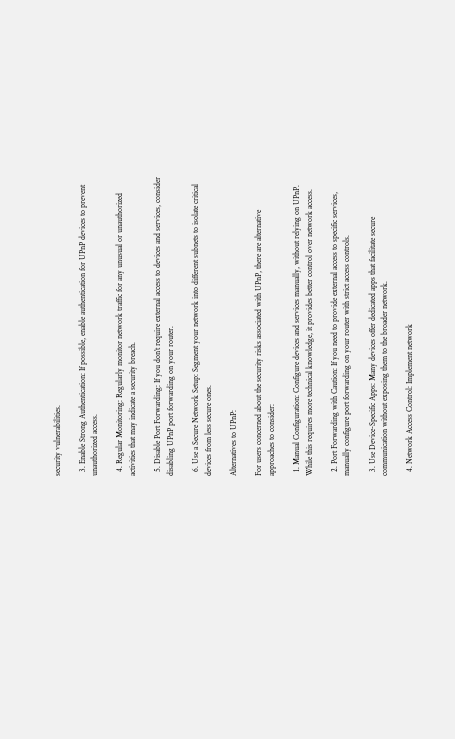security vulnerabilities.

  3. Enable Strong Authentication: If possible, enable authentication for UPnP devices to prevent unauthorized access.

  4. Regular Monitoring: Regularly monitor network traffic for any unusual or unauthorized activities that may indicate a security breach.

  5. Disable Port Forwarding: If you don’t require external access to devices and services, consider disabling UPnP port forwarding on your router.

  6. Use a Secure Network Setup: Segment your network into different subnets to isolate critical devices from less secure ones.

Alternatives to UPnP:

For users concerned about the security risks associated with UPnP, there are alternative approaches to consider:

  1. Manual Configuration: Configure devices and services manually, without relying on UPnP. While this requires more technical knowledge, it provides better control over network access.

  2. Port Forwarding with Caution: If you need to provide external access to specific services, manually configure port forwarding on your router with strict access controls.

  3. Use Device-Specific Apps: Many devices offer dedicated apps that facilitate secure communication without exposing them to the broader network.

  4. Network Access Control: Implement network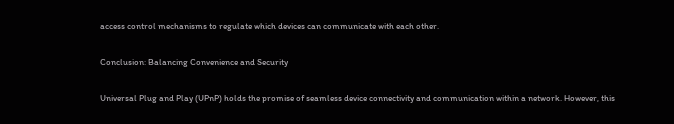access control mechanisms to regulate which devices can communicate with each other.

Conclusion: Balancing Convenience and Security

Universal Plug and Play (UPnP) holds the promise of seamless device connectivity and communication within a network. However, this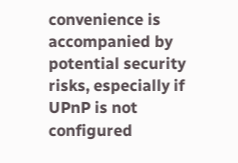convenience is accompanied by potential security risks, especially if UPnP is not configured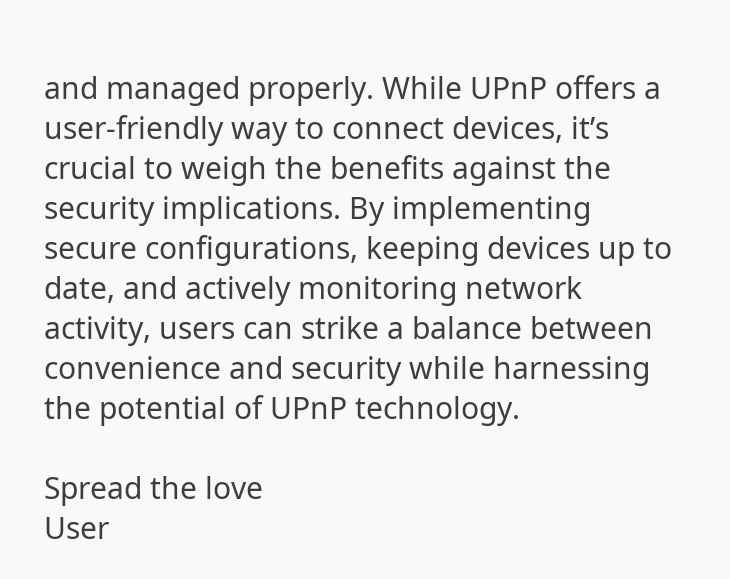and managed properly. While UPnP offers a user-friendly way to connect devices, it’s crucial to weigh the benefits against the security implications. By implementing secure configurations, keeping devices up to date, and actively monitoring network activity, users can strike a balance between convenience and security while harnessing the potential of UPnP technology.

Spread the love
User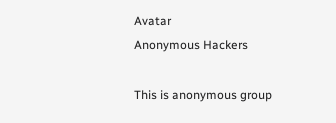Avatar
Anonymous Hackers

This is anonymous group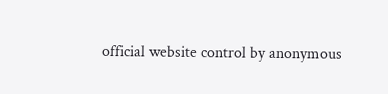official website control by anonymous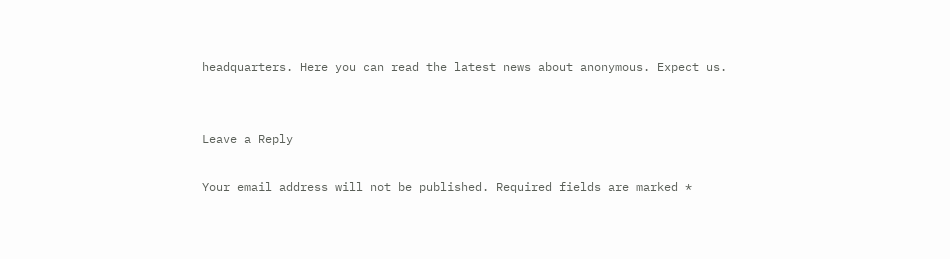headquarters. Here you can read the latest news about anonymous. Expect us.


Leave a Reply

Your email address will not be published. Required fields are marked *